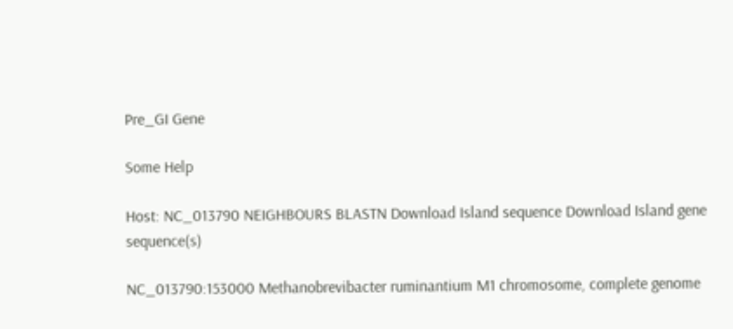Pre_GI Gene

Some Help

Host: NC_013790 NEIGHBOURS BLASTN Download Island sequence Download Island gene sequence(s)

NC_013790:153000 Methanobrevibacter ruminantium M1 chromosome, complete genome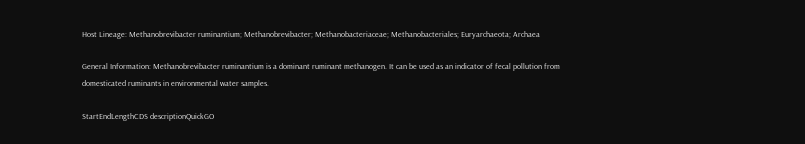Host Lineage: Methanobrevibacter ruminantium; Methanobrevibacter; Methanobacteriaceae; Methanobacteriales; Euryarchaeota; Archaea

General Information: Methanobrevibacter ruminantium is a dominant ruminant methanogen. It can be used as an indicator of fecal pollution from domesticated ruminants in environmental water samples.

StartEndLengthCDS descriptionQuickGO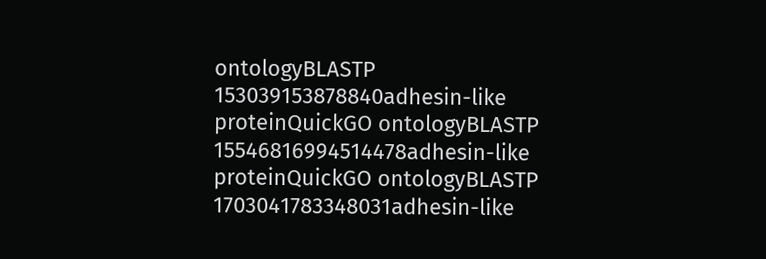ontologyBLASTP
153039153878840adhesin-like proteinQuickGO ontologyBLASTP
15546816994514478adhesin-like proteinQuickGO ontologyBLASTP
1703041783348031adhesin-like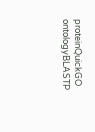proteinQuickGO ontologyBLASTP